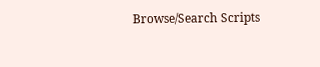Browse/Search Scripts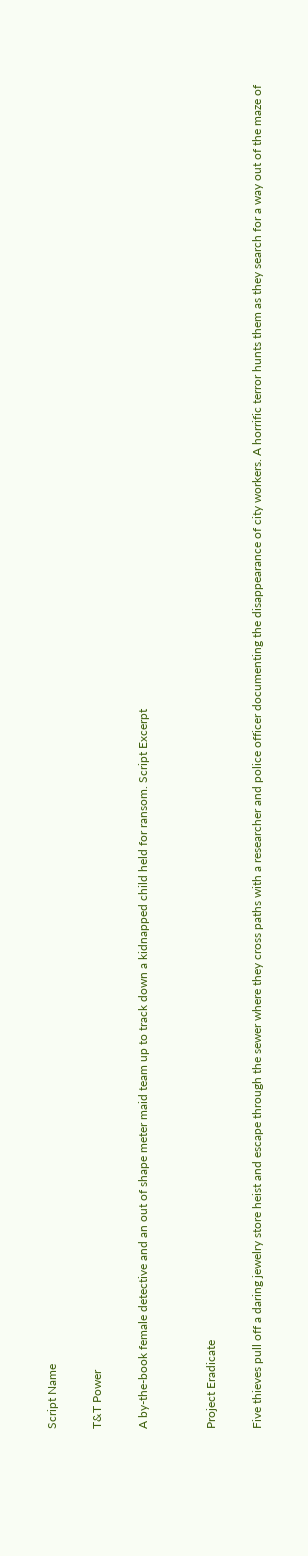Script Name

T&T Power

A by-the-book female detective and an out of shape meter maid team up to track down a kidnapped child held for ransom. Script Excerpt


Project Eradicate

Five thieves pull off a daring jewelry store heist and escape through the sewer where they cross paths with a researcher and police officer documenting the disappearance of city workers. A horrific terror hunts them as they search for a way out of the maze of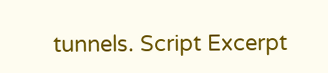tunnels. Script Excerpt